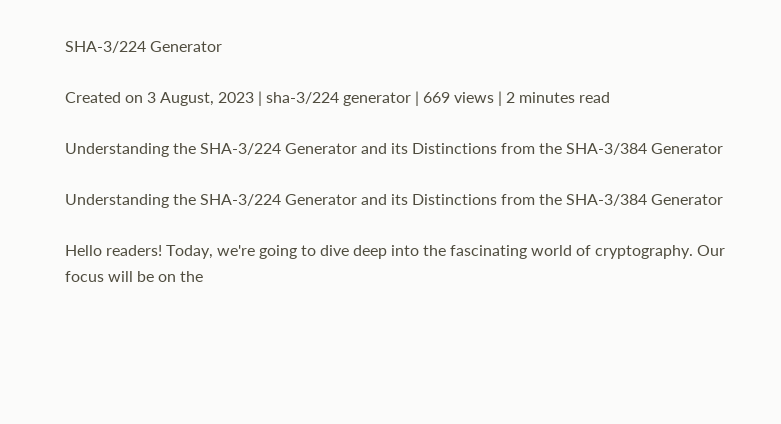SHA-3/224 Generator

Created on 3 August, 2023 | sha-3/224 generator | 669 views | 2 minutes read

Understanding the SHA-3/224 Generator and its Distinctions from the SHA-3/384 Generator

Understanding the SHA-3/224 Generator and its Distinctions from the SHA-3/384 Generator

Hello readers! Today, we're going to dive deep into the fascinating world of cryptography. Our focus will be on the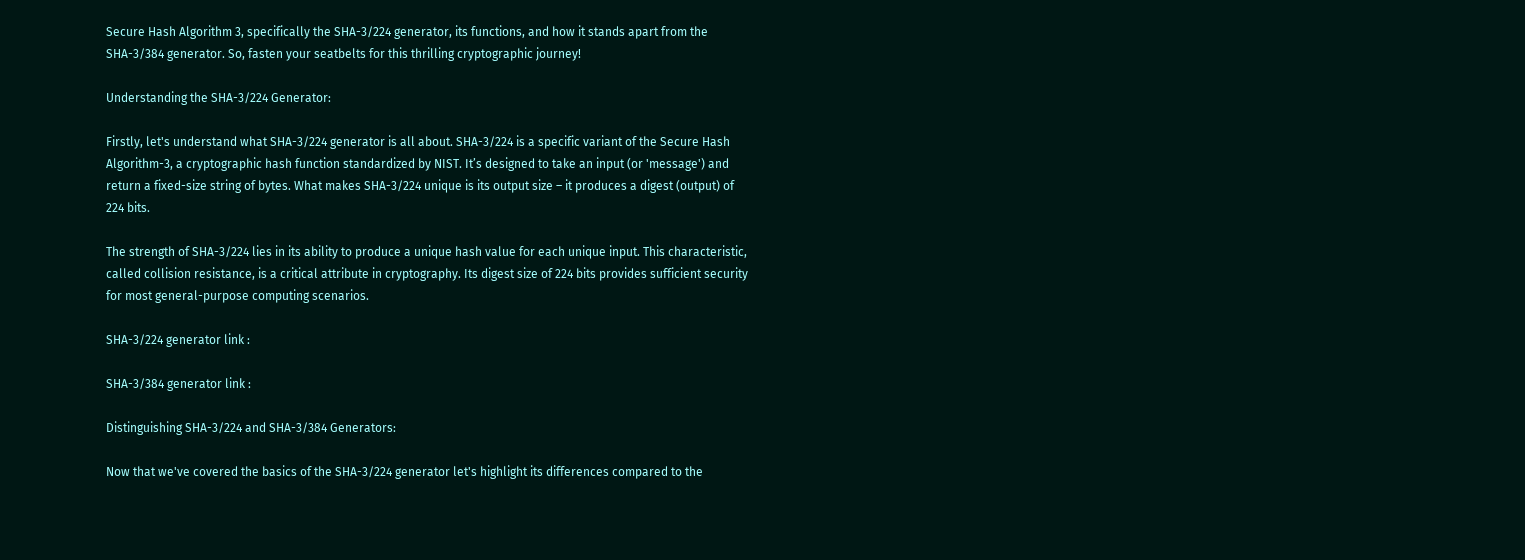Secure Hash Algorithm 3, specifically the SHA-3/224 generator, its functions, and how it stands apart from the SHA-3/384 generator. So, fasten your seatbelts for this thrilling cryptographic journey!

Understanding the SHA-3/224 Generator:

Firstly, let's understand what SHA-3/224 generator is all about. SHA-3/224 is a specific variant of the Secure Hash Algorithm-3, a cryptographic hash function standardized by NIST. It’s designed to take an input (or 'message') and return a fixed-size string of bytes. What makes SHA-3/224 unique is its output size – it produces a digest (output) of 224 bits.

The strength of SHA-3/224 lies in its ability to produce a unique hash value for each unique input. This characteristic, called collision resistance, is a critical attribute in cryptography. Its digest size of 224 bits provides sufficient security for most general-purpose computing scenarios.

SHA-3/224 generator link :

SHA-3/384 generator link :

Distinguishing SHA-3/224 and SHA-3/384 Generators:

Now that we've covered the basics of the SHA-3/224 generator let's highlight its differences compared to the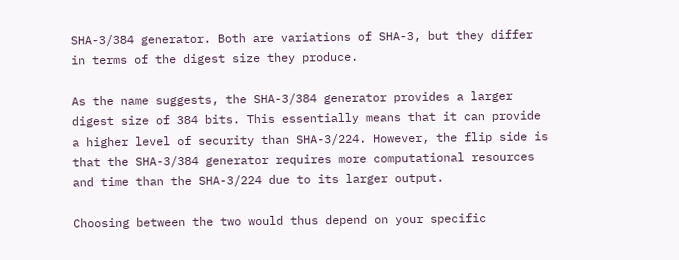SHA-3/384 generator. Both are variations of SHA-3, but they differ in terms of the digest size they produce.

As the name suggests, the SHA-3/384 generator provides a larger digest size of 384 bits. This essentially means that it can provide a higher level of security than SHA-3/224. However, the flip side is that the SHA-3/384 generator requires more computational resources and time than the SHA-3/224 due to its larger output.

Choosing between the two would thus depend on your specific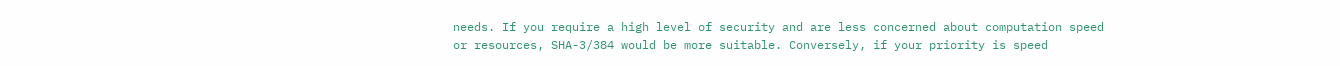needs. If you require a high level of security and are less concerned about computation speed or resources, SHA-3/384 would be more suitable. Conversely, if your priority is speed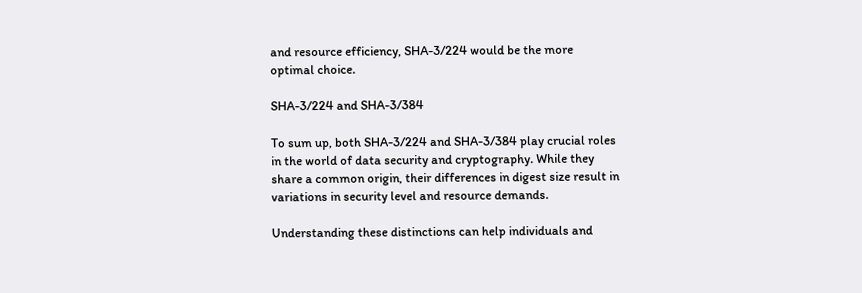and resource efficiency, SHA-3/224 would be the more optimal choice.

SHA-3/224 and SHA-3/384

To sum up, both SHA-3/224 and SHA-3/384 play crucial roles in the world of data security and cryptography. While they share a common origin, their differences in digest size result in variations in security level and resource demands.

Understanding these distinctions can help individuals and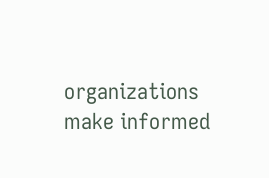organizations make informed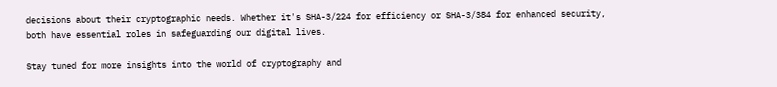decisions about their cryptographic needs. Whether it's SHA-3/224 for efficiency or SHA-3/384 for enhanced security, both have essential roles in safeguarding our digital lives.

Stay tuned for more insights into the world of cryptography and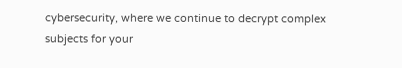cybersecurity, where we continue to decrypt complex subjects for your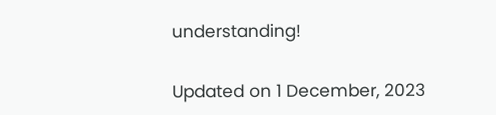understanding!

Updated on 1 December, 2023